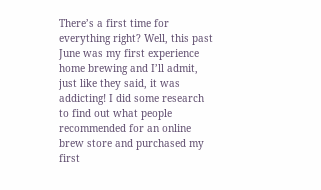There’s a first time for everything right? Well, this past June was my first experience home brewing and I’ll admit, just like they said, it was addicting! I did some research to find out what people recommended for an online brew store and purchased my first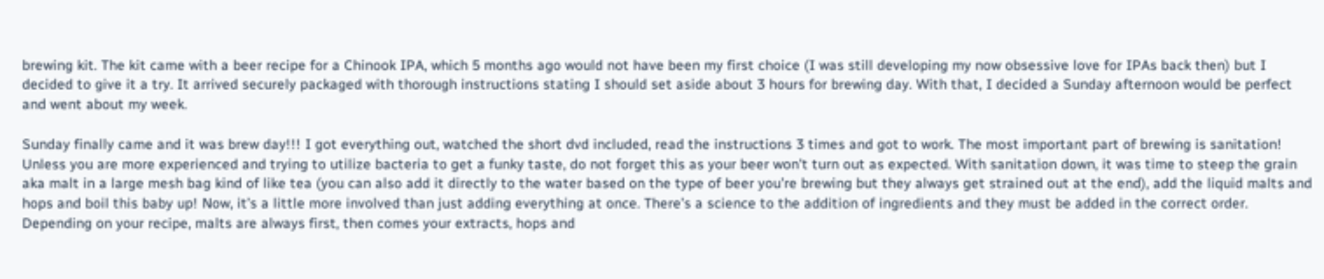brewing kit. The kit came with a beer recipe for a Chinook IPA, which 5 months ago would not have been my first choice (I was still developing my now obsessive love for IPAs back then) but I decided to give it a try. It arrived securely packaged with thorough instructions stating I should set aside about 3 hours for brewing day. With that, I decided a Sunday afternoon would be perfect and went about my week.

Sunday finally came and it was brew day!!! I got everything out, watched the short dvd included, read the instructions 3 times and got to work. The most important part of brewing is sanitation! Unless you are more experienced and trying to utilize bacteria to get a funky taste, do not forget this as your beer won’t turn out as expected. With sanitation down, it was time to steep the grain aka malt in a large mesh bag kind of like tea (you can also add it directly to the water based on the type of beer you’re brewing but they always get strained out at the end), add the liquid malts and hops and boil this baby up! Now, it’s a little more involved than just adding everything at once. There’s a science to the addition of ingredients and they must be added in the correct order. Depending on your recipe, malts are always first, then comes your extracts, hops and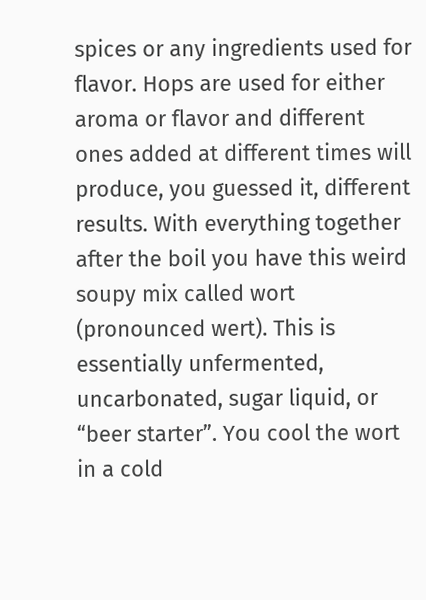spices or any ingredients used for flavor. Hops are used for either aroma or flavor and different ones added at different times will produce, you guessed it, different results. With everything together after the boil you have this weird soupy mix called wort (pronounced wert). This is essentially unfermented, uncarbonated, sugar liquid, or “beer starter”. You cool the wort in a cold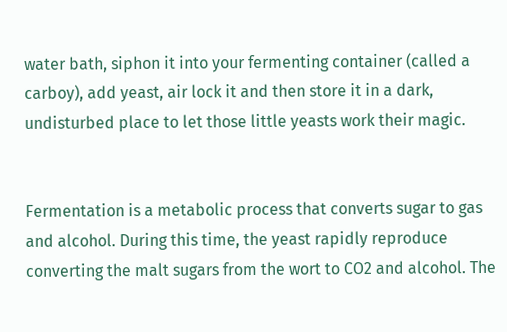water bath, siphon it into your fermenting container (called a carboy), add yeast, air lock it and then store it in a dark, undisturbed place to let those little yeasts work their magic.


Fermentation is a metabolic process that converts sugar to gas and alcohol. During this time, the yeast rapidly reproduce converting the malt sugars from the wort to CO2 and alcohol. The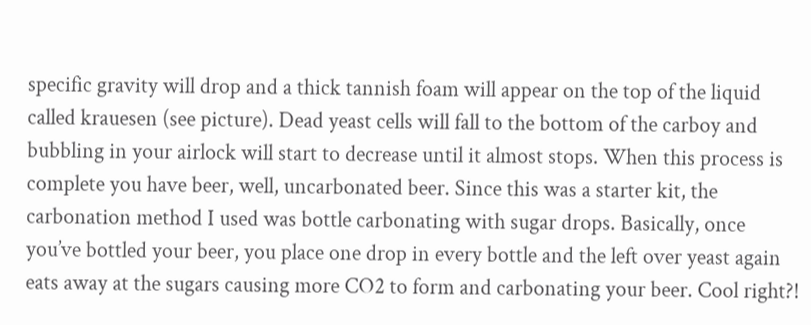specific gravity will drop and a thick tannish foam will appear on the top of the liquid called krauesen (see picture). Dead yeast cells will fall to the bottom of the carboy and bubbling in your airlock will start to decrease until it almost stops. When this process is complete you have beer, well, uncarbonated beer. Since this was a starter kit, the carbonation method I used was bottle carbonating with sugar drops. Basically, once you’ve bottled your beer, you place one drop in every bottle and the left over yeast again eats away at the sugars causing more CO2 to form and carbonating your beer. Cool right?!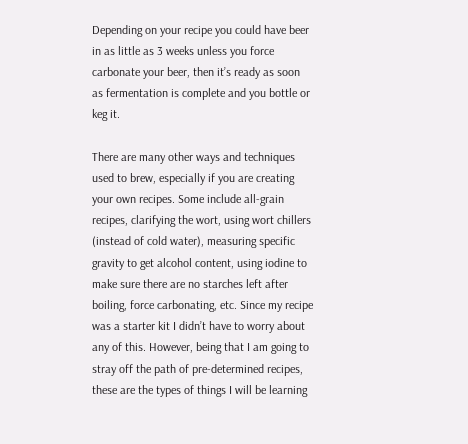Depending on your recipe you could have beer in as little as 3 weeks unless you force carbonate your beer, then it’s ready as soon as fermentation is complete and you bottle or keg it.

There are many other ways and techniques used to brew, especially if you are creating your own recipes. Some include all-grain recipes, clarifying the wort, using wort chillers (instead of cold water), measuring specific gravity to get alcohol content, using iodine to make sure there are no starches left after boiling, force carbonating, etc. Since my recipe was a starter kit I didn’t have to worry about any of this. However, being that I am going to stray off the path of pre-determined recipes, these are the types of things I will be learning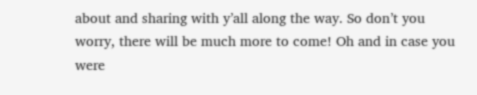about and sharing with y’all along the way. So don’t you worry, there will be much more to come! Oh and in case you were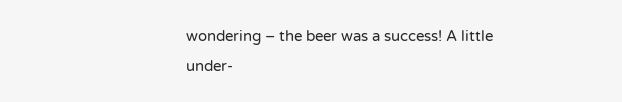wondering – the beer was a success! A little under-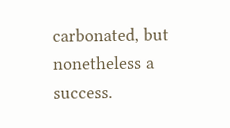carbonated, but nonetheless a success.